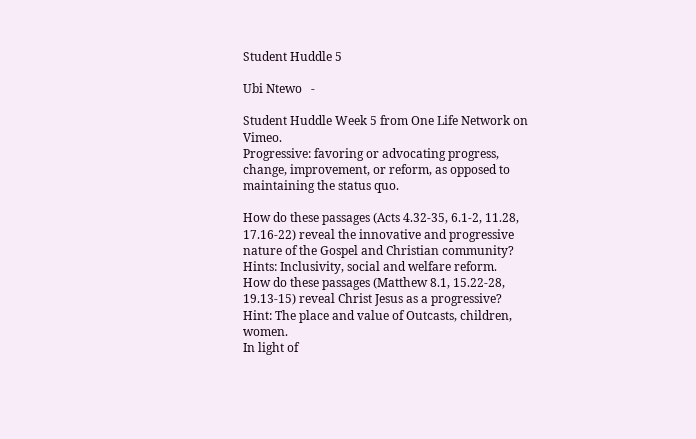Student Huddle 5

Ubi Ntewo   -

Student Huddle Week 5 from One Life Network on Vimeo.
Progressive: favoring or advocating progress, change, improvement, or reform, as opposed to maintaining the status quo.

How do these passages (Acts 4.32-35, 6.1-2, 11.28, 17.16-22) reveal the innovative and progressive nature of the Gospel and Christian community? Hints: Inclusivity, social and welfare reform.
How do these passages (Matthew 8.1, 15.22-28, 19.13-15) reveal Christ Jesus as a progressive? Hint: The place and value of Outcasts, children, women.
In light of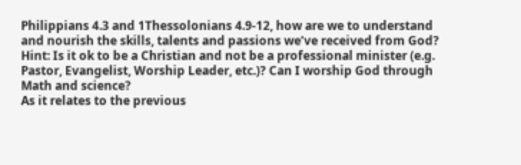Philippians 4.3 and 1Thessolonians 4.9-12, how are we to understand and nourish the skills, talents and passions we’ve received from God? Hint: Is it ok to be a Christian and not be a professional minister (e.g. Pastor, Evangelist, Worship Leader, etc.)? Can I worship God through Math and science?
As it relates to the previous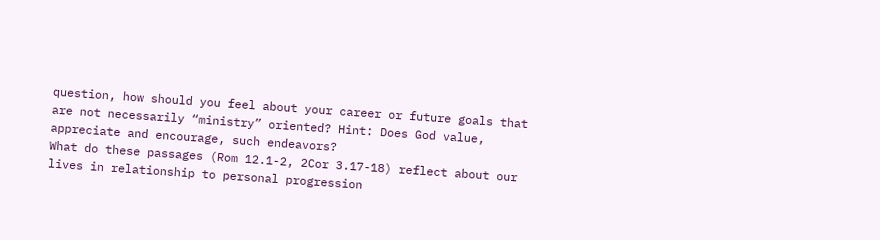question, how should you feel about your career or future goals that are not necessarily “ministry” oriented? Hint: Does God value, appreciate and encourage, such endeavors?
What do these passages (Rom 12.1-2, 2Cor 3.17-18) reflect about our lives in relationship to personal progression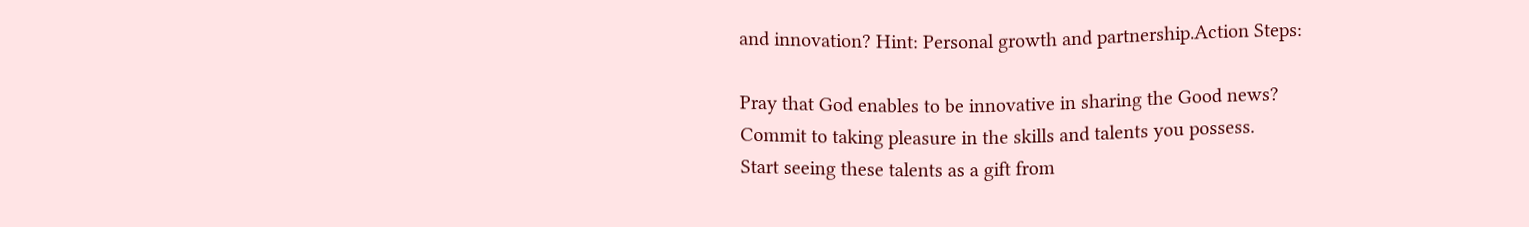and innovation? Hint: Personal growth and partnership.Action Steps:

Pray that God enables to be innovative in sharing the Good news?
Commit to taking pleasure in the skills and talents you possess.
Start seeing these talents as a gift from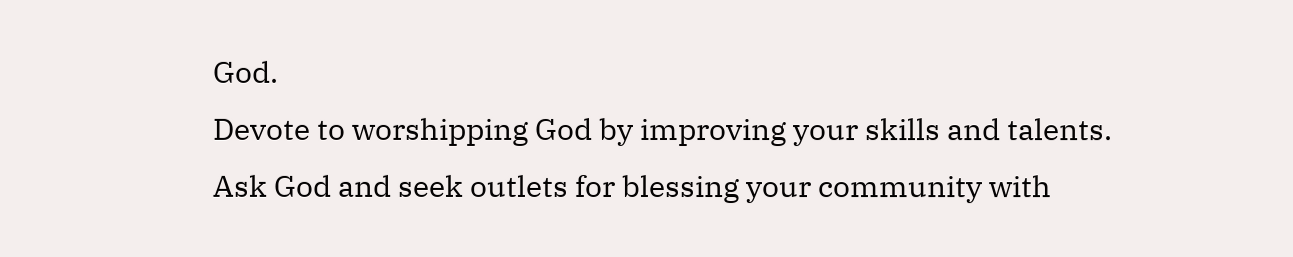God.
Devote to worshipping God by improving your skills and talents.
Ask God and seek outlets for blessing your community with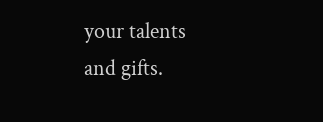your talents and gifts.